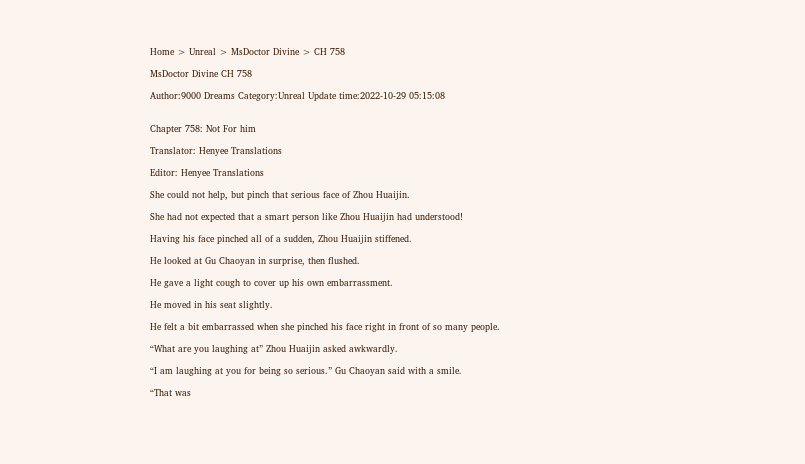Home > Unreal > MsDoctor Divine > CH 758

MsDoctor Divine CH 758

Author:9000 Dreams Category:Unreal Update time:2022-10-29 05:15:08


Chapter 758: Not For him

Translator: Henyee Translations

Editor: Henyee Translations

She could not help, but pinch that serious face of Zhou Huaijin.

She had not expected that a smart person like Zhou Huaijin had understood!

Having his face pinched all of a sudden, Zhou Huaijin stiffened.

He looked at Gu Chaoyan in surprise, then flushed.

He gave a light cough to cover up his own embarrassment.

He moved in his seat slightly.

He felt a bit embarrassed when she pinched his face right in front of so many people.

“What are you laughing at” Zhou Huaijin asked awkwardly.

“I am laughing at you for being so serious.” Gu Chaoyan said with a smile.

“That was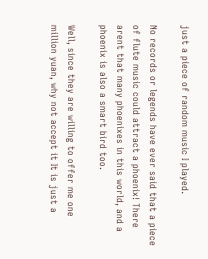just a piece of random music I played.

No records or legends have ever said that a piece of flute music could attract a phoenix! There arent that many phoenixes in this world, and a phoenix is also a smart bird too.

Well, since they are willing to offer me one million yuan, why not accept it It is just a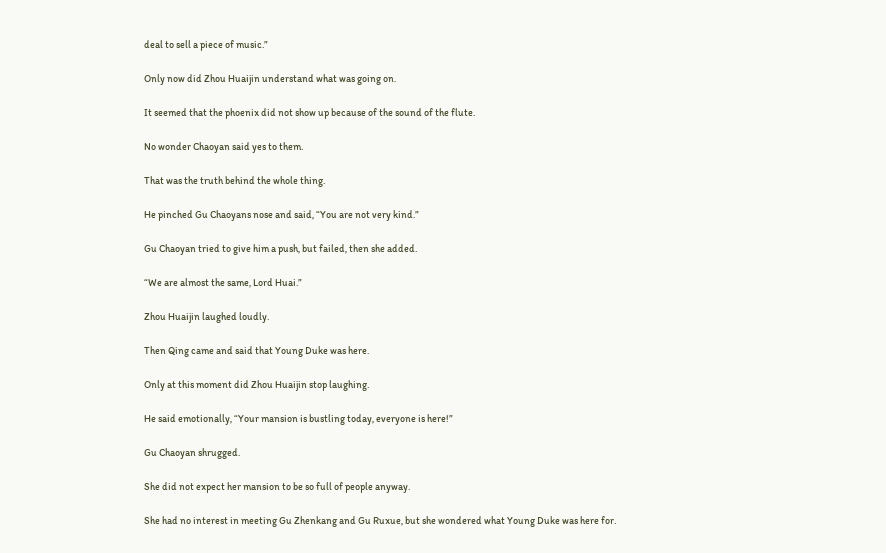deal to sell a piece of music.”

Only now did Zhou Huaijin understand what was going on.

It seemed that the phoenix did not show up because of the sound of the flute.

No wonder Chaoyan said yes to them.

That was the truth behind the whole thing.

He pinched Gu Chaoyans nose and said, “You are not very kind.”

Gu Chaoyan tried to give him a push, but failed, then she added.

“We are almost the same, Lord Huai.”

Zhou Huaijin laughed loudly.

Then Qing came and said that Young Duke was here.

Only at this moment did Zhou Huaijin stop laughing.

He said emotionally, “Your mansion is bustling today, everyone is here!”

Gu Chaoyan shrugged.

She did not expect her mansion to be so full of people anyway.

She had no interest in meeting Gu Zhenkang and Gu Ruxue, but she wondered what Young Duke was here for.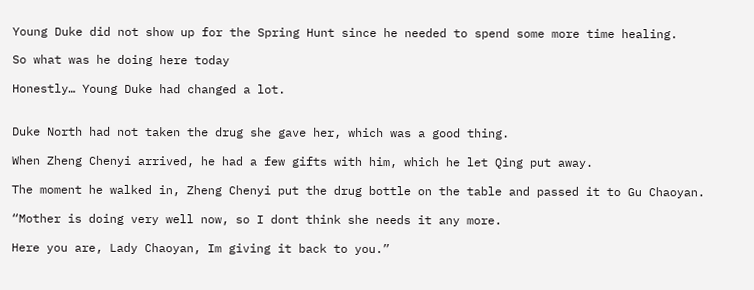Young Duke did not show up for the Spring Hunt since he needed to spend some more time healing.

So what was he doing here today

Honestly… Young Duke had changed a lot.


Duke North had not taken the drug she gave her, which was a good thing.

When Zheng Chenyi arrived, he had a few gifts with him, which he let Qing put away.

The moment he walked in, Zheng Chenyi put the drug bottle on the table and passed it to Gu Chaoyan.

“Mother is doing very well now, so I dont think she needs it any more.

Here you are, Lady Chaoyan, Im giving it back to you.”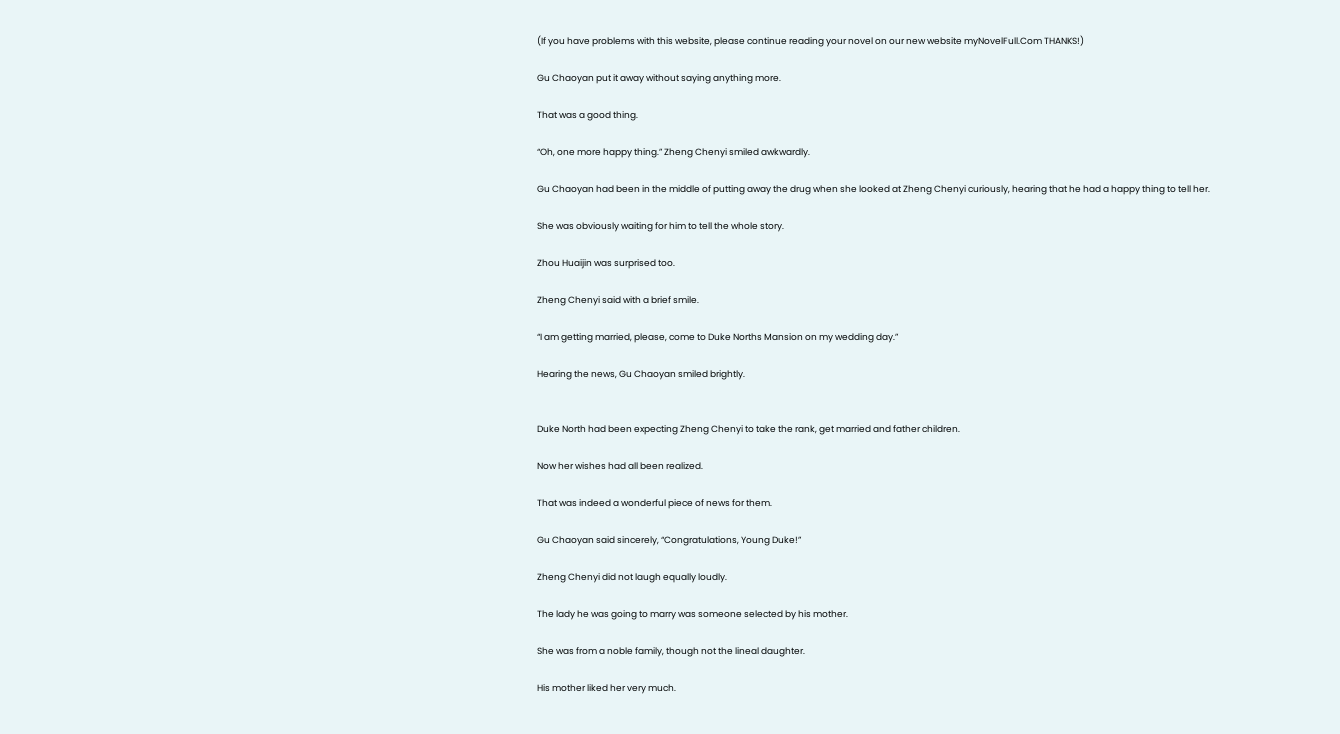(If you have problems with this website, please continue reading your novel on our new website myNovelFull.Com THANKS!)

Gu Chaoyan put it away without saying anything more.

That was a good thing.

“Oh, one more happy thing.” Zheng Chenyi smiled awkwardly.

Gu Chaoyan had been in the middle of putting away the drug when she looked at Zheng Chenyi curiously, hearing that he had a happy thing to tell her.

She was obviously waiting for him to tell the whole story.

Zhou Huaijin was surprised too.

Zheng Chenyi said with a brief smile.

“I am getting married, please, come to Duke Norths Mansion on my wedding day.”

Hearing the news, Gu Chaoyan smiled brightly.


Duke North had been expecting Zheng Chenyi to take the rank, get married and father children.

Now her wishes had all been realized.

That was indeed a wonderful piece of news for them.

Gu Chaoyan said sincerely, “Congratulations, Young Duke!”

Zheng Chenyi did not laugh equally loudly.

The lady he was going to marry was someone selected by his mother.

She was from a noble family, though not the lineal daughter.

His mother liked her very much.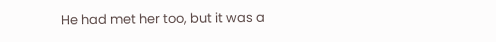He had met her too, but it was a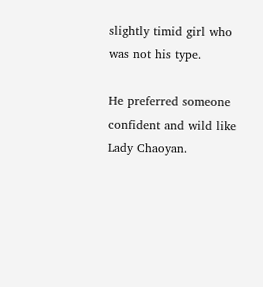slightly timid girl who was not his type.

He preferred someone confident and wild like Lady Chaoyan.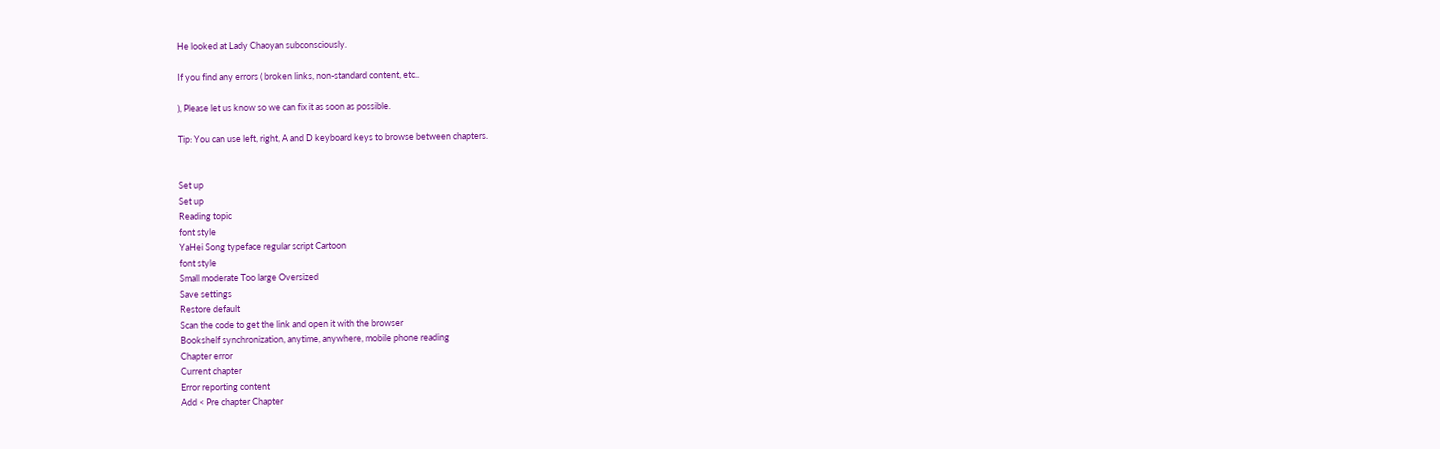He looked at Lady Chaoyan subconsciously.

If you find any errors ( broken links, non-standard content, etc..

), Please let us know so we can fix it as soon as possible.

Tip: You can use left, right, A and D keyboard keys to browse between chapters.


Set up
Set up
Reading topic
font style
YaHei Song typeface regular script Cartoon
font style
Small moderate Too large Oversized
Save settings
Restore default
Scan the code to get the link and open it with the browser
Bookshelf synchronization, anytime, anywhere, mobile phone reading
Chapter error
Current chapter
Error reporting content
Add < Pre chapter Chapter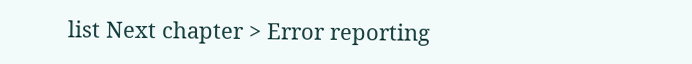list Next chapter > Error reporting